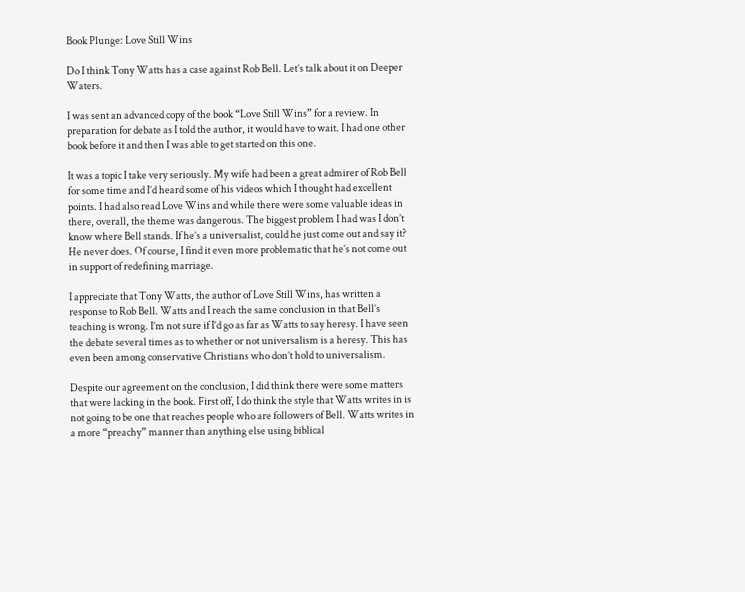Book Plunge: Love Still Wins

Do I think Tony Watts has a case against Rob Bell. Let’s talk about it on Deeper Waters.

I was sent an advanced copy of the book “Love Still Wins” for a review. In preparation for debate as I told the author, it would have to wait. I had one other book before it and then I was able to get started on this one.

It was a topic I take very seriously. My wife had been a great admirer of Rob Bell for some time and I’d heard some of his videos which I thought had excellent points. I had also read Love Wins and while there were some valuable ideas in there, overall, the theme was dangerous. The biggest problem I had was I don’t know where Bell stands. If he’s a universalist, could he just come out and say it? He never does. Of course, I find it even more problematic that he’s not come out in support of redefining marriage.

I appreciate that Tony Watts, the author of Love Still Wins, has written a response to Rob Bell. Watts and I reach the same conclusion in that Bell’s teaching is wrong. I’m not sure if I’d go as far as Watts to say heresy. I have seen the debate several times as to whether or not universalism is a heresy. This has even been among conservative Christians who don’t hold to universalism.

Despite our agreement on the conclusion, I did think there were some matters that were lacking in the book. First off, I do think the style that Watts writes in is not going to be one that reaches people who are followers of Bell. Watts writes in a more “preachy” manner than anything else using biblical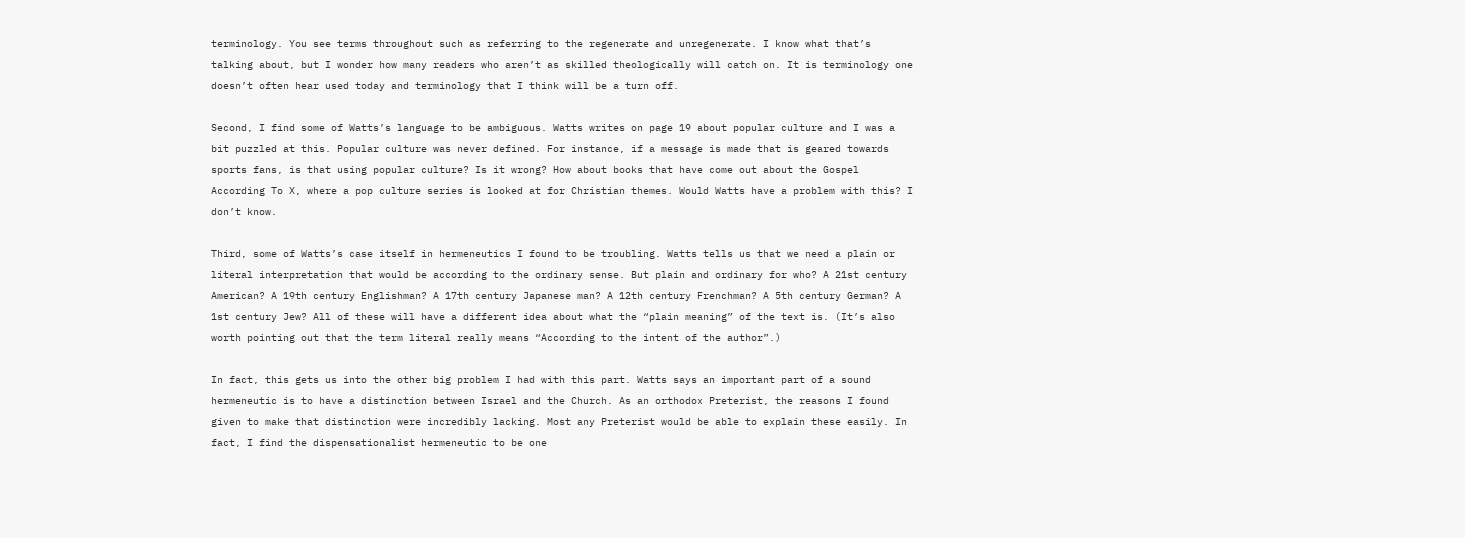terminology. You see terms throughout such as referring to the regenerate and unregenerate. I know what that’s talking about, but I wonder how many readers who aren’t as skilled theologically will catch on. It is terminology one doesn’t often hear used today and terminology that I think will be a turn off.

Second, I find some of Watts’s language to be ambiguous. Watts writes on page 19 about popular culture and I was a bit puzzled at this. Popular culture was never defined. For instance, if a message is made that is geared towards sports fans, is that using popular culture? Is it wrong? How about books that have come out about the Gospel According To X, where a pop culture series is looked at for Christian themes. Would Watts have a problem with this? I don’t know.

Third, some of Watts’s case itself in hermeneutics I found to be troubling. Watts tells us that we need a plain or literal interpretation that would be according to the ordinary sense. But plain and ordinary for who? A 21st century American? A 19th century Englishman? A 17th century Japanese man? A 12th century Frenchman? A 5th century German? A 1st century Jew? All of these will have a different idea about what the “plain meaning” of the text is. (It’s also worth pointing out that the term literal really means “According to the intent of the author”.)

In fact, this gets us into the other big problem I had with this part. Watts says an important part of a sound hermeneutic is to have a distinction between Israel and the Church. As an orthodox Preterist, the reasons I found given to make that distinction were incredibly lacking. Most any Preterist would be able to explain these easily. In fact, I find the dispensationalist hermeneutic to be one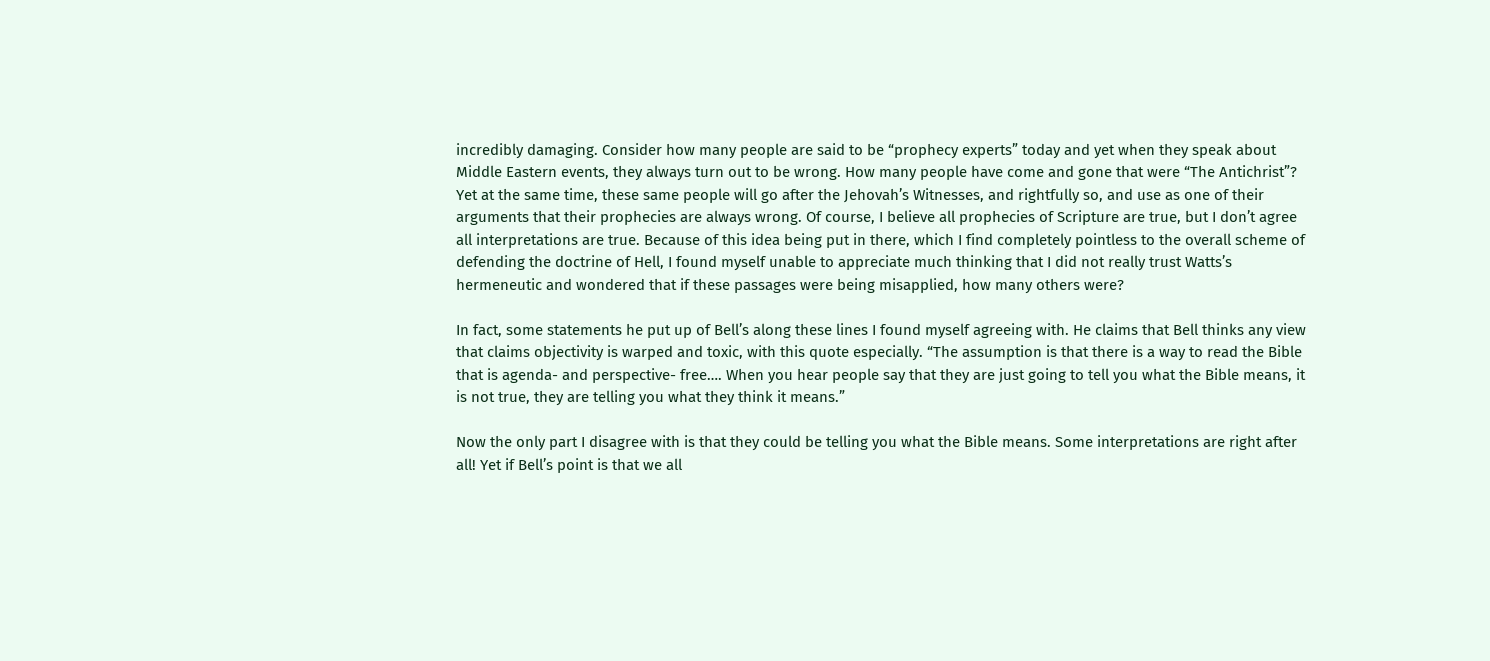incredibly damaging. Consider how many people are said to be “prophecy experts” today and yet when they speak about Middle Eastern events, they always turn out to be wrong. How many people have come and gone that were “The Antichrist”? Yet at the same time, these same people will go after the Jehovah’s Witnesses, and rightfully so, and use as one of their arguments that their prophecies are always wrong. Of course, I believe all prophecies of Scripture are true, but I don’t agree all interpretations are true. Because of this idea being put in there, which I find completely pointless to the overall scheme of defending the doctrine of Hell, I found myself unable to appreciate much thinking that I did not really trust Watts’s hermeneutic and wondered that if these passages were being misapplied, how many others were?

In fact, some statements he put up of Bell’s along these lines I found myself agreeing with. He claims that Bell thinks any view that claims objectivity is warped and toxic, with this quote especially. “The assumption is that there is a way to read the Bible that is agenda- and perspective- free…. When you hear people say that they are just going to tell you what the Bible means, it is not true, they are telling you what they think it means.”

Now the only part I disagree with is that they could be telling you what the Bible means. Some interpretations are right after all! Yet if Bell’s point is that we all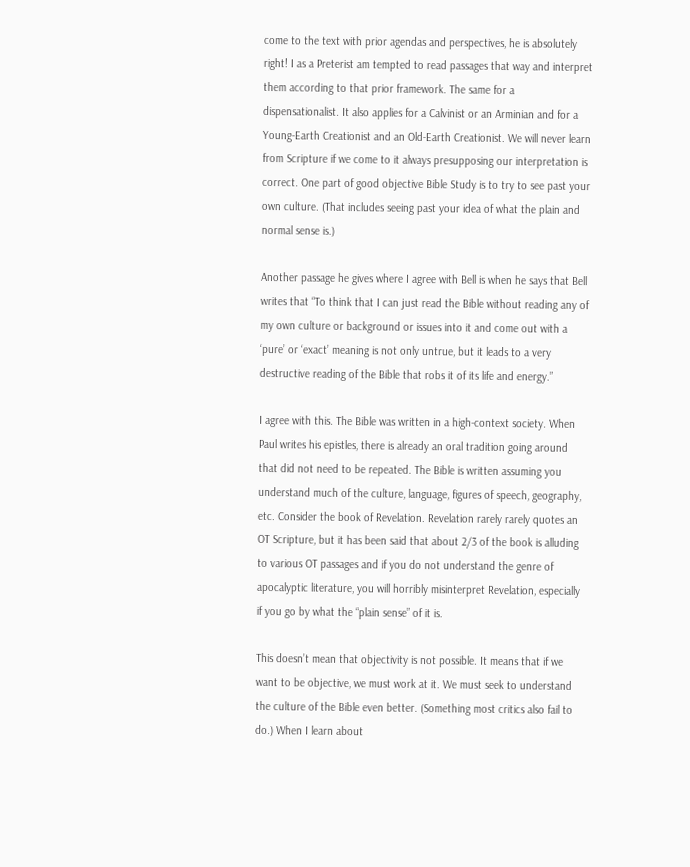come to the text with prior agendas and perspectives, he is absolutely right! I as a Preterist am tempted to read passages that way and interpret them according to that prior framework. The same for a dispensationalist. It also applies for a Calvinist or an Arminian and for a Young-Earth Creationist and an Old-Earth Creationist. We will never learn from Scripture if we come to it always presupposing our interpretation is correct. One part of good objective Bible Study is to try to see past your own culture. (That includes seeing past your idea of what the plain and normal sense is.)

Another passage he gives where I agree with Bell is when he says that Bell writes that “To think that I can just read the Bible without reading any of my own culture or background or issues into it and come out with a ‘pure’ or ‘exact’ meaning is not only untrue, but it leads to a very destructive reading of the Bible that robs it of its life and energy.”

I agree with this. The Bible was written in a high-context society. When Paul writes his epistles, there is already an oral tradition going around that did not need to be repeated. The Bible is written assuming you understand much of the culture, language, figures of speech, geography, etc. Consider the book of Revelation. Revelation rarely rarely quotes an OT Scripture, but it has been said that about 2/3 of the book is alluding to various OT passages and if you do not understand the genre of apocalyptic literature, you will horribly misinterpret Revelation, especially if you go by what the “plain sense” of it is.

This doesn’t mean that objectivity is not possible. It means that if we want to be objective, we must work at it. We must seek to understand the culture of the Bible even better. (Something most critics also fail to do.) When I learn about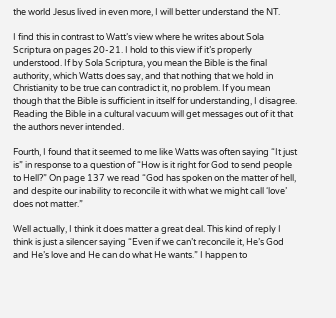the world Jesus lived in even more, I will better understand the NT.

I find this in contrast to Watt’s view where he writes about Sola Scriptura on pages 20-21. I hold to this view if it’s properly understood. If by Sola Scriptura, you mean the Bible is the final authority, which Watts does say, and that nothing that we hold in Christianity to be true can contradict it, no problem. If you mean though that the Bible is sufficient in itself for understanding, I disagree. Reading the Bible in a cultural vacuum will get messages out of it that the authors never intended.

Fourth, I found that it seemed to me like Watts was often saying “It just is” in response to a question of “How is it right for God to send people to Hell?” On page 137 we read “God has spoken on the matter of hell, and despite our inability to reconcile it with what we might call ‘love’ does not matter.”

Well actually, I think it does matter a great deal. This kind of reply I think is just a silencer saying “Even if we can’t reconcile it, He’s God and He’s love and He can do what He wants.” I happen to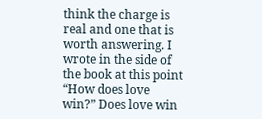think the charge is real and one that is worth answering. I wrote in the side of the book at this point “How does love win?” Does love win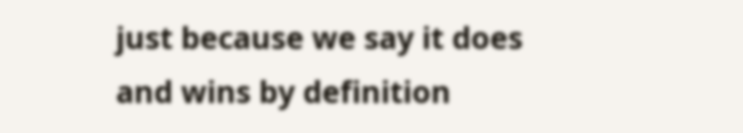just because we say it does and wins by definition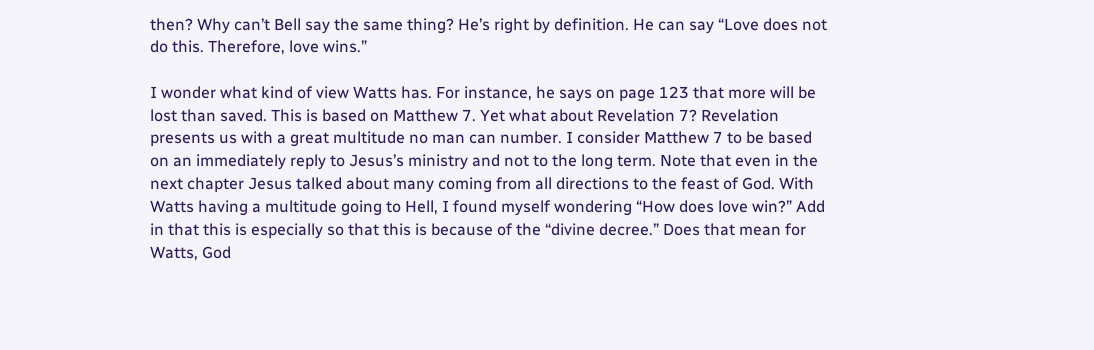then? Why can’t Bell say the same thing? He’s right by definition. He can say “Love does not do this. Therefore, love wins.”

I wonder what kind of view Watts has. For instance, he says on page 123 that more will be lost than saved. This is based on Matthew 7. Yet what about Revelation 7? Revelation presents us with a great multitude no man can number. I consider Matthew 7 to be based on an immediately reply to Jesus’s ministry and not to the long term. Note that even in the next chapter Jesus talked about many coming from all directions to the feast of God. With Watts having a multitude going to Hell, I found myself wondering “How does love win?” Add in that this is especially so that this is because of the “divine decree.” Does that mean for Watts, God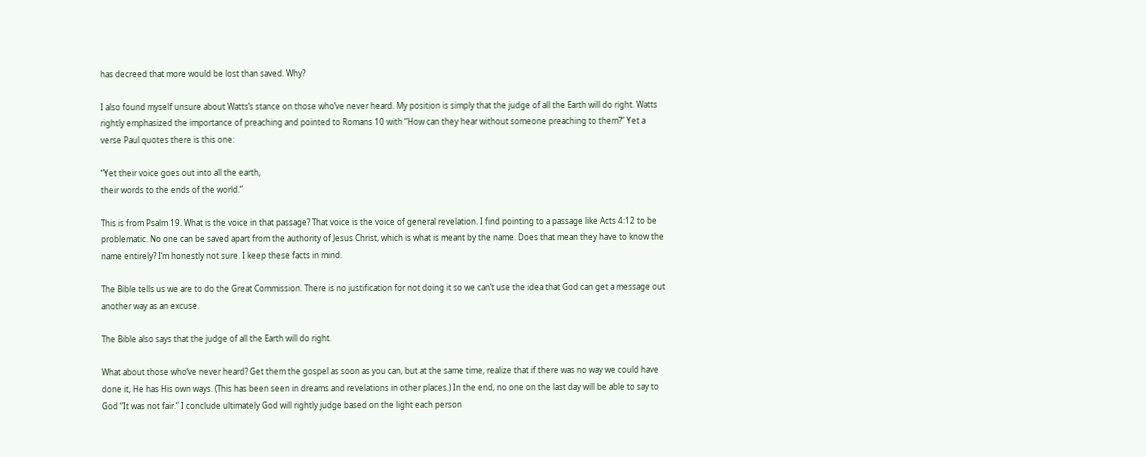has decreed that more would be lost than saved. Why?

I also found myself unsure about Watts’s stance on those who’ve never heard. My position is simply that the judge of all the Earth will do right. Watts rightly emphasized the importance of preaching and pointed to Romans 10 with “How can they hear without someone preaching to them?” Yet a verse Paul quotes there is this one:

“Yet their voice goes out into all the earth,
their words to the ends of the world.”

This is from Psalm 19. What is the voice in that passage? That voice is the voice of general revelation. I find pointing to a passage like Acts 4:12 to be problematic. No one can be saved apart from the authority of Jesus Christ, which is what is meant by the name. Does that mean they have to know the name entirely? I’m honestly not sure. I keep these facts in mind.

The Bible tells us we are to do the Great Commission. There is no justification for not doing it so we can’t use the idea that God can get a message out another way as an excuse.

The Bible also says that the judge of all the Earth will do right.

What about those who’ve never heard? Get them the gospel as soon as you can, but at the same time, realize that if there was no way we could have done it, He has His own ways. (This has been seen in dreams and revelations in other places.) In the end, no one on the last day will be able to say to God “It was not fair.” I conclude ultimately God will rightly judge based on the light each person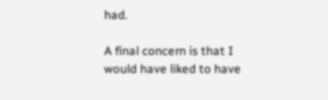had.

A final concern is that I would have liked to have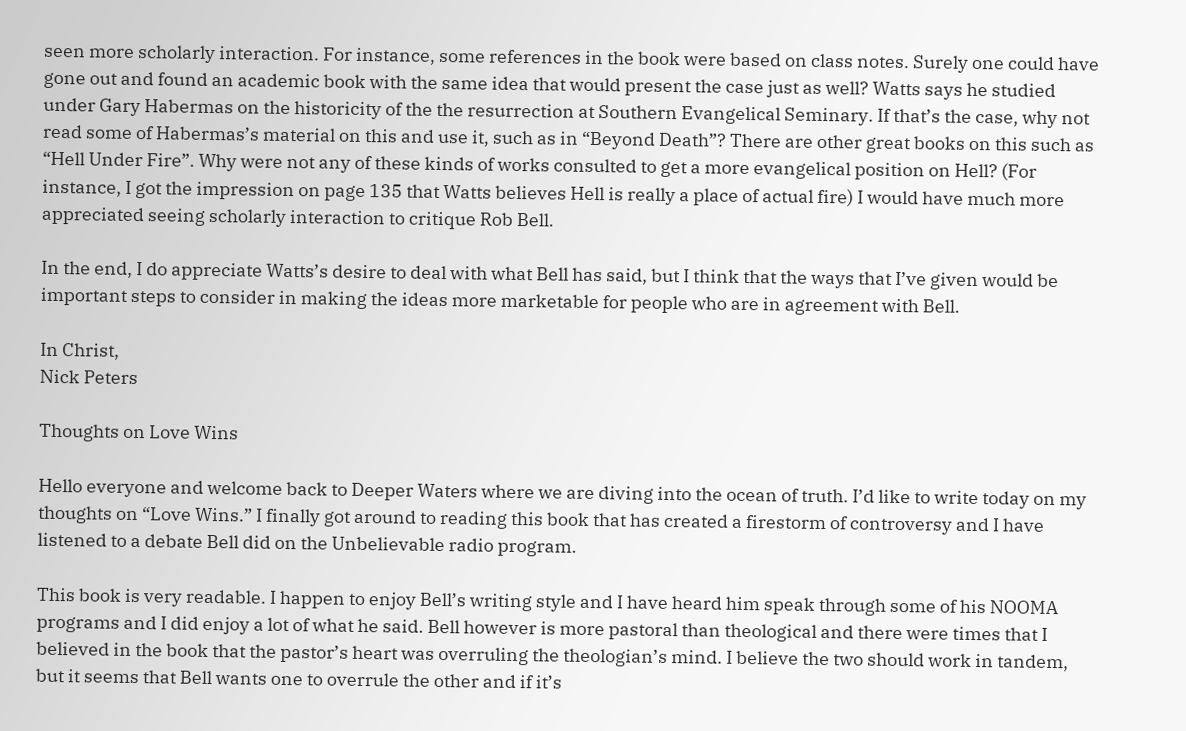seen more scholarly interaction. For instance, some references in the book were based on class notes. Surely one could have gone out and found an academic book with the same idea that would present the case just as well? Watts says he studied under Gary Habermas on the historicity of the the resurrection at Southern Evangelical Seminary. If that’s the case, why not read some of Habermas’s material on this and use it, such as in “Beyond Death”? There are other great books on this such as “Hell Under Fire”. Why were not any of these kinds of works consulted to get a more evangelical position on Hell? (For instance, I got the impression on page 135 that Watts believes Hell is really a place of actual fire) I would have much more appreciated seeing scholarly interaction to critique Rob Bell.

In the end, I do appreciate Watts’s desire to deal with what Bell has said, but I think that the ways that I’ve given would be important steps to consider in making the ideas more marketable for people who are in agreement with Bell.

In Christ,
Nick Peters

Thoughts on Love Wins

Hello everyone and welcome back to Deeper Waters where we are diving into the ocean of truth. I’d like to write today on my thoughts on “Love Wins.” I finally got around to reading this book that has created a firestorm of controversy and I have listened to a debate Bell did on the Unbelievable radio program.

This book is very readable. I happen to enjoy Bell’s writing style and I have heard him speak through some of his NOOMA programs and I did enjoy a lot of what he said. Bell however is more pastoral than theological and there were times that I believed in the book that the pastor’s heart was overruling the theologian’s mind. I believe the two should work in tandem, but it seems that Bell wants one to overrule the other and if it’s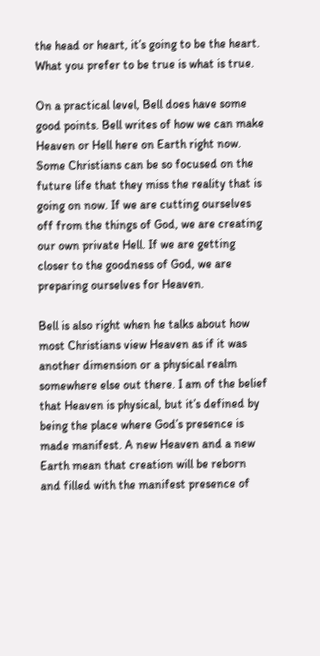the head or heart, it’s going to be the heart. What you prefer to be true is what is true.

On a practical level, Bell does have some good points. Bell writes of how we can make Heaven or Hell here on Earth right now. Some Christians can be so focused on the future life that they miss the reality that is going on now. If we are cutting ourselves off from the things of God, we are creating our own private Hell. If we are getting closer to the goodness of God, we are preparing ourselves for Heaven.

Bell is also right when he talks about how most Christians view Heaven as if it was another dimension or a physical realm somewhere else out there. I am of the belief that Heaven is physical, but it’s defined by being the place where God’s presence is made manifest. A new Heaven and a new Earth mean that creation will be reborn and filled with the manifest presence of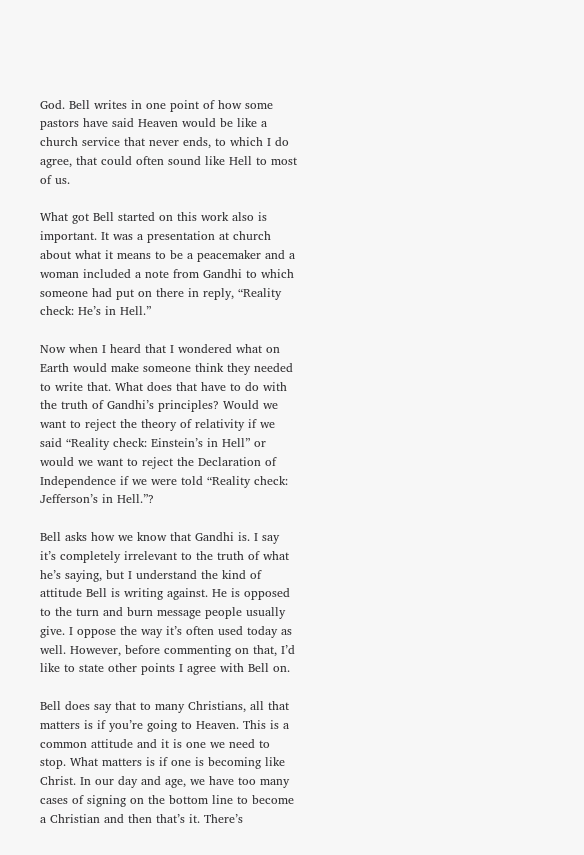God. Bell writes in one point of how some pastors have said Heaven would be like a church service that never ends, to which I do agree, that could often sound like Hell to most of us.

What got Bell started on this work also is important. It was a presentation at church about what it means to be a peacemaker and a woman included a note from Gandhi to which someone had put on there in reply, “Reality check: He’s in Hell.”

Now when I heard that I wondered what on Earth would make someone think they needed to write that. What does that have to do with the truth of Gandhi’s principles? Would we want to reject the theory of relativity if we said “Reality check: Einstein’s in Hell” or would we want to reject the Declaration of Independence if we were told “Reality check: Jefferson’s in Hell.”?

Bell asks how we know that Gandhi is. I say it’s completely irrelevant to the truth of what he’s saying, but I understand the kind of attitude Bell is writing against. He is opposed to the turn and burn message people usually give. I oppose the way it’s often used today as well. However, before commenting on that, I’d like to state other points I agree with Bell on.

Bell does say that to many Christians, all that matters is if you’re going to Heaven. This is a common attitude and it is one we need to stop. What matters is if one is becoming like Christ. In our day and age, we have too many cases of signing on the bottom line to become a Christian and then that’s it. There’s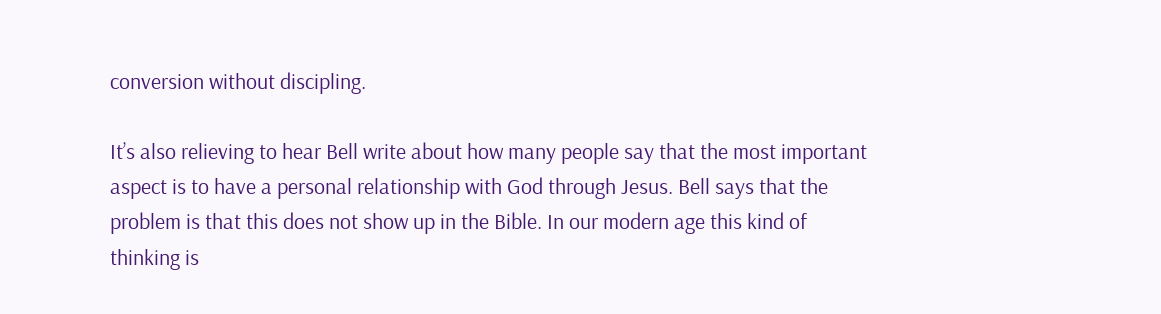conversion without discipling.

It’s also relieving to hear Bell write about how many people say that the most important aspect is to have a personal relationship with God through Jesus. Bell says that the problem is that this does not show up in the Bible. In our modern age this kind of thinking is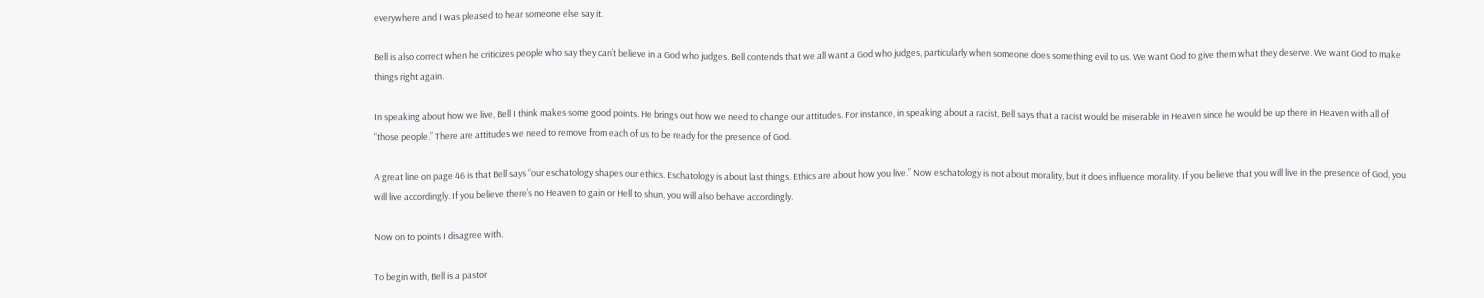everywhere and I was pleased to hear someone else say it.

Bell is also correct when he criticizes people who say they can’t believe in a God who judges. Bell contends that we all want a God who judges, particularly when someone does something evil to us. We want God to give them what they deserve. We want God to make things right again.

In speaking about how we live, Bell I think makes some good points. He brings out how we need to change our attitudes. For instance, in speaking about a racist, Bell says that a racist would be miserable in Heaven since he would be up there in Heaven with all of “those people.” There are attitudes we need to remove from each of us to be ready for the presence of God.

A great line on page 46 is that Bell says “our eschatology shapes our ethics. Eschatology is about last things. Ethics are about how you live.” Now eschatology is not about morality, but it does influence morality. If you believe that you will live in the presence of God, you will live accordingly. If you believe there’s no Heaven to gain or Hell to shun, you will also behave accordingly.

Now on to points I disagree with.

To begin with, Bell is a pastor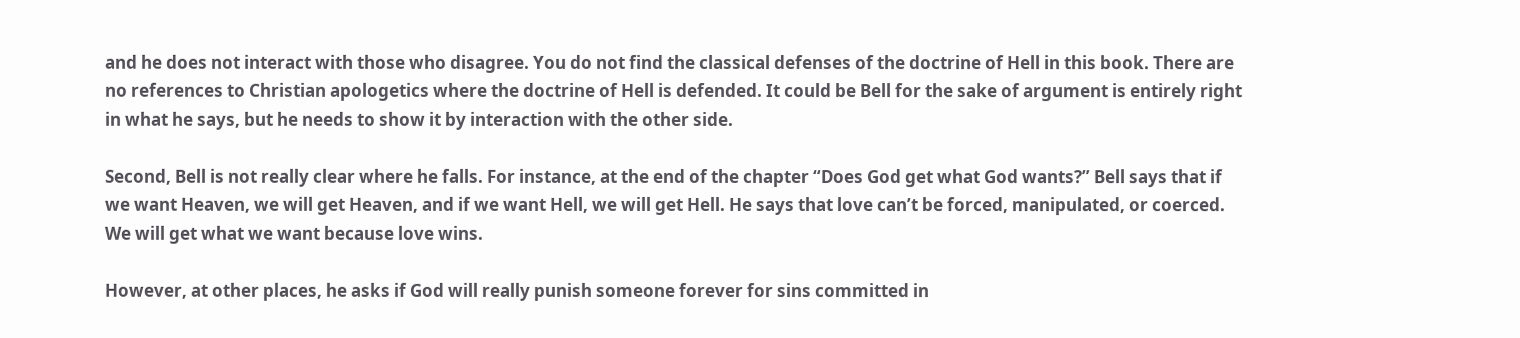and he does not interact with those who disagree. You do not find the classical defenses of the doctrine of Hell in this book. There are no references to Christian apologetics where the doctrine of Hell is defended. It could be Bell for the sake of argument is entirely right in what he says, but he needs to show it by interaction with the other side.

Second, Bell is not really clear where he falls. For instance, at the end of the chapter “Does God get what God wants?” Bell says that if we want Heaven, we will get Heaven, and if we want Hell, we will get Hell. He says that love can’t be forced, manipulated, or coerced. We will get what we want because love wins.

However, at other places, he asks if God will really punish someone forever for sins committed in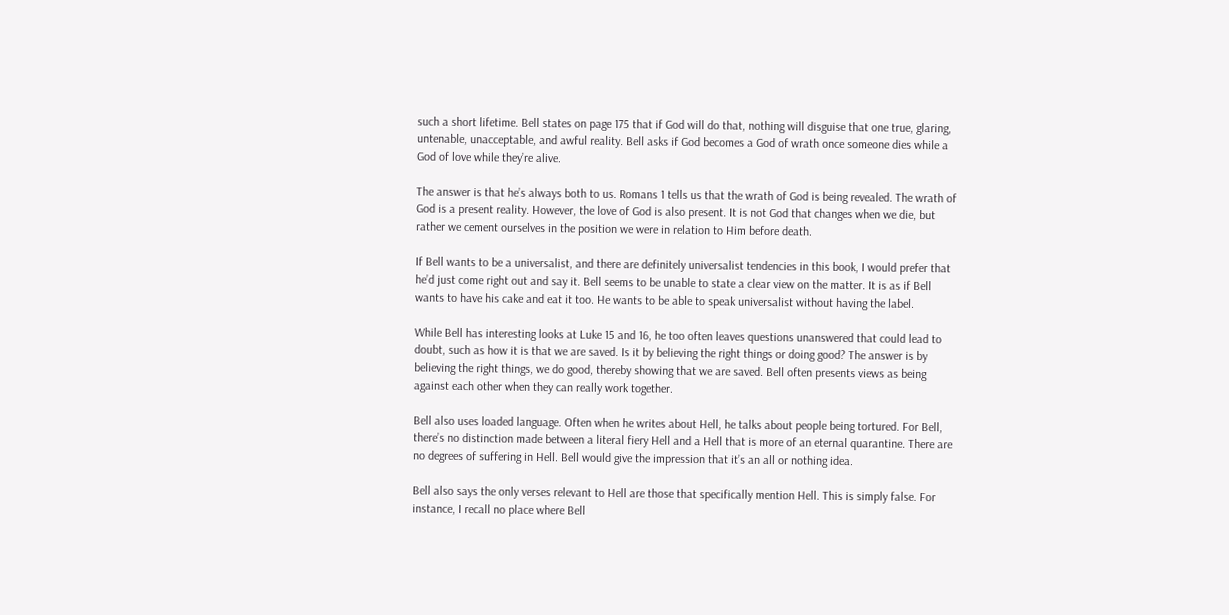such a short lifetime. Bell states on page 175 that if God will do that, nothing will disguise that one true, glaring, untenable, unacceptable, and awful reality. Bell asks if God becomes a God of wrath once someone dies while a God of love while they’re alive.

The answer is that he’s always both to us. Romans 1 tells us that the wrath of God is being revealed. The wrath of God is a present reality. However, the love of God is also present. It is not God that changes when we die, but rather we cement ourselves in the position we were in relation to Him before death.

If Bell wants to be a universalist, and there are definitely universalist tendencies in this book, I would prefer that he’d just come right out and say it. Bell seems to be unable to state a clear view on the matter. It is as if Bell wants to have his cake and eat it too. He wants to be able to speak universalist without having the label.

While Bell has interesting looks at Luke 15 and 16, he too often leaves questions unanswered that could lead to doubt, such as how it is that we are saved. Is it by believing the right things or doing good? The answer is by believing the right things, we do good, thereby showing that we are saved. Bell often presents views as being against each other when they can really work together.

Bell also uses loaded language. Often when he writes about Hell, he talks about people being tortured. For Bell, there’s no distinction made between a literal fiery Hell and a Hell that is more of an eternal quarantine. There are no degrees of suffering in Hell. Bell would give the impression that it’s an all or nothing idea.

Bell also says the only verses relevant to Hell are those that specifically mention Hell. This is simply false. For instance, I recall no place where Bell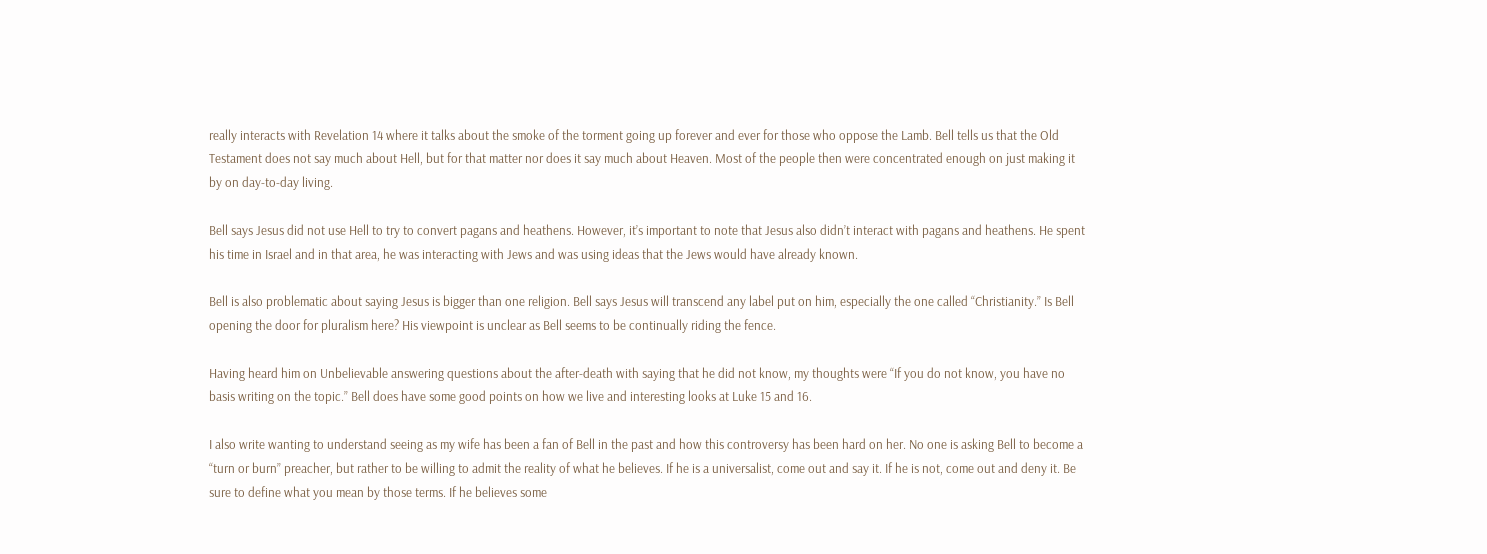really interacts with Revelation 14 where it talks about the smoke of the torment going up forever and ever for those who oppose the Lamb. Bell tells us that the Old Testament does not say much about Hell, but for that matter nor does it say much about Heaven. Most of the people then were concentrated enough on just making it by on day-to-day living.

Bell says Jesus did not use Hell to try to convert pagans and heathens. However, it’s important to note that Jesus also didn’t interact with pagans and heathens. He spent his time in Israel and in that area, he was interacting with Jews and was using ideas that the Jews would have already known.

Bell is also problematic about saying Jesus is bigger than one religion. Bell says Jesus will transcend any label put on him, especially the one called “Christianity.” Is Bell opening the door for pluralism here? His viewpoint is unclear as Bell seems to be continually riding the fence.

Having heard him on Unbelievable answering questions about the after-death with saying that he did not know, my thoughts were “If you do not know, you have no basis writing on the topic.” Bell does have some good points on how we live and interesting looks at Luke 15 and 16.

I also write wanting to understand seeing as my wife has been a fan of Bell in the past and how this controversy has been hard on her. No one is asking Bell to become a “turn or burn” preacher, but rather to be willing to admit the reality of what he believes. If he is a universalist, come out and say it. If he is not, come out and deny it. Be sure to define what you mean by those terms. If he believes some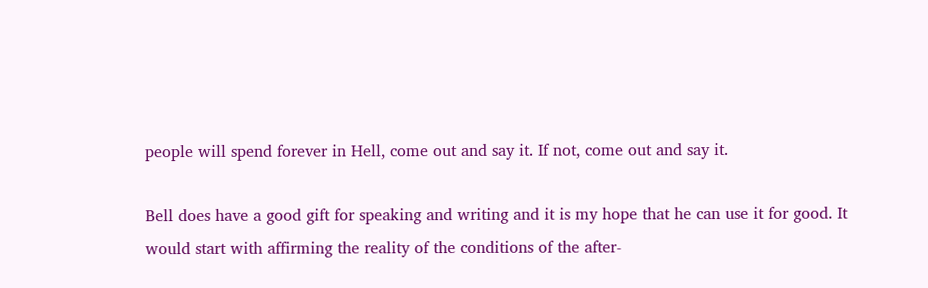people will spend forever in Hell, come out and say it. If not, come out and say it.

Bell does have a good gift for speaking and writing and it is my hope that he can use it for good. It would start with affirming the reality of the conditions of the after-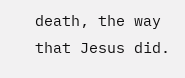death, the way that Jesus did.